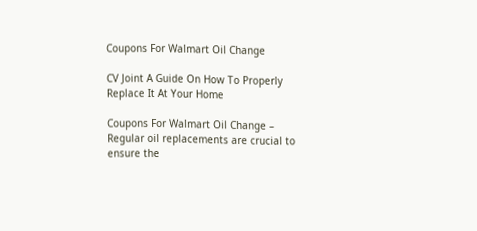Coupons For Walmart Oil Change

CV Joint A Guide On How To Properly Replace It At Your Home

Coupons For Walmart Oil Change – Regular oil replacements are crucial to ensure the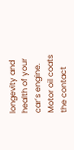longevity and health of your car’s engine. Motor oil coats the contact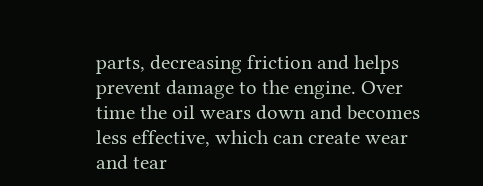parts, decreasing friction and helps prevent damage to the engine. Over time the oil wears down and becomes less effective, which can create wear and tear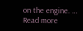on the engine. … Read more